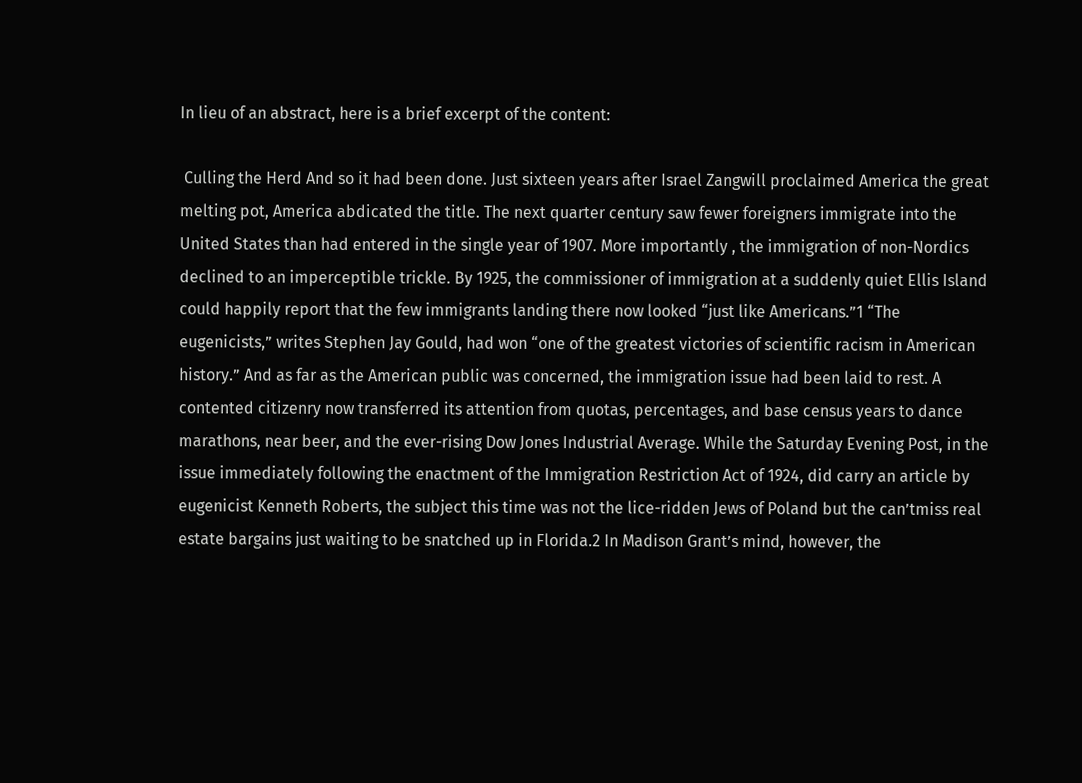In lieu of an abstract, here is a brief excerpt of the content:

 Culling the Herd And so it had been done. Just sixteen years after Israel Zangwill proclaimed America the great melting pot, America abdicated the title. The next quarter century saw fewer foreigners immigrate into the United States than had entered in the single year of 1907. More importantly , the immigration of non-Nordics declined to an imperceptible trickle. By 1925, the commissioner of immigration at a suddenly quiet Ellis Island could happily report that the few immigrants landing there now looked “just like Americans.”1 “The eugenicists,” writes Stephen Jay Gould, had won “one of the greatest victories of scientific racism in American history.” And as far as the American public was concerned, the immigration issue had been laid to rest. A contented citizenry now transferred its attention from quotas, percentages, and base census years to dance marathons, near beer, and the ever-rising Dow Jones Industrial Average. While the Saturday Evening Post, in the issue immediately following the enactment of the Immigration Restriction Act of 1924, did carry an article by eugenicist Kenneth Roberts, the subject this time was not the lice-ridden Jews of Poland but the can’tmiss real estate bargains just waiting to be snatched up in Florida.2 In Madison Grant’s mind, however, the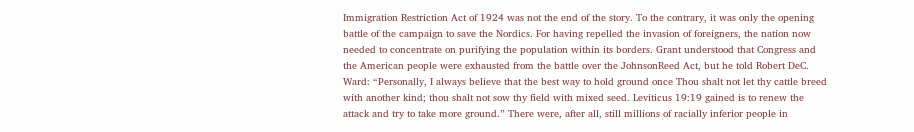Immigration Restriction Act of 1924 was not the end of the story. To the contrary, it was only the opening battle of the campaign to save the Nordics. For having repelled the invasion of foreigners, the nation now needed to concentrate on purifying the population within its borders. Grant understood that Congress and the American people were exhausted from the battle over the JohnsonReed Act, but he told Robert DeC. Ward: “Personally, I always believe that the best way to hold ground once Thou shalt not let thy cattle breed with another kind; thou shalt not sow thy field with mixed seed. Leviticus 19:19 gained is to renew the attack and try to take more ground.” There were, after all, still millions of racially inferior people in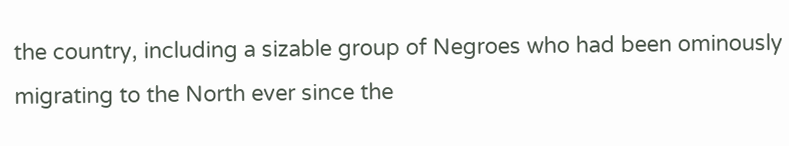the country, including a sizable group of Negroes who had been ominously migrating to the North ever since the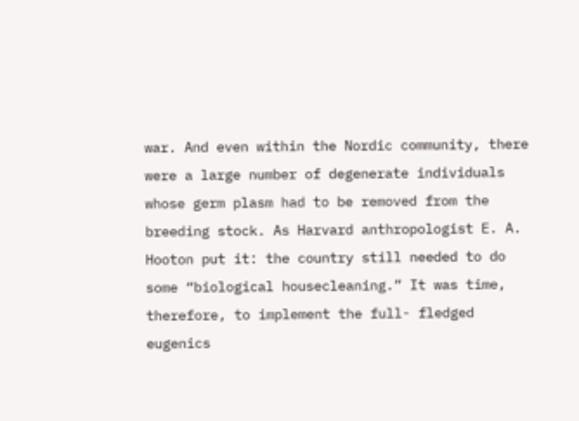war. And even within the Nordic community, there were a large number of degenerate individuals whose germ plasm had to be removed from the breeding stock. As Harvard anthropologist E. A. Hooton put it: the country still needed to do some “biological housecleaning.” It was time, therefore, to implement the full- fledged eugenics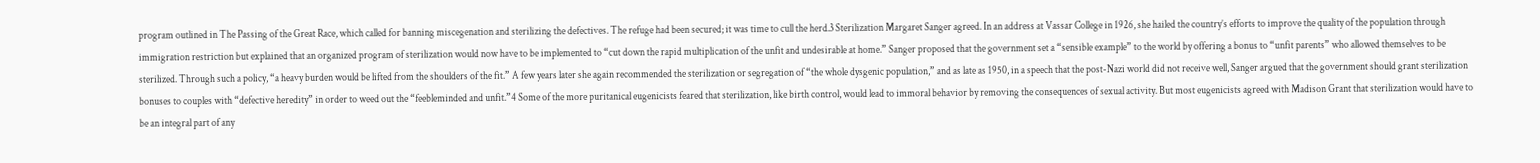program outlined in The Passing of the Great Race, which called for banning miscegenation and sterilizing the defectives. The refuge had been secured; it was time to cull the herd.3 Sterilization Margaret Sanger agreed. In an address at Vassar College in 1926, she hailed the country’s efforts to improve the quality of the population through immigration restriction but explained that an organized program of sterilization would now have to be implemented to “cut down the rapid multiplication of the unfit and undesirable at home.” Sanger proposed that the government set a “sensible example” to the world by offering a bonus to “unfit parents” who allowed themselves to be sterilized. Through such a policy, “a heavy burden would be lifted from the shoulders of the fit.” A few years later she again recommended the sterilization or segregation of “the whole dysgenic population,” and as late as 1950, in a speech that the post-Nazi world did not receive well, Sanger argued that the government should grant sterilization bonuses to couples with “defective heredity” in order to weed out the “feebleminded and unfit.”4 Some of the more puritanical eugenicists feared that sterilization, like birth control, would lead to immoral behavior by removing the consequences of sexual activity. But most eugenicists agreed with Madison Grant that sterilization would have to be an integral part of any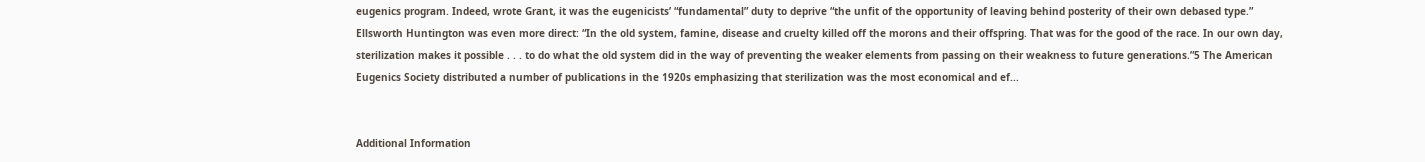eugenics program. Indeed, wrote Grant, it was the eugenicists’ “fundamental” duty to deprive “the unfit of the opportunity of leaving behind posterity of their own debased type.” Ellsworth Huntington was even more direct: “In the old system, famine, disease and cruelty killed off the morons and their offspring. That was for the good of the race. In our own day, sterilization makes it possible . . . to do what the old system did in the way of preventing the weaker elements from passing on their weakness to future generations.”5 The American Eugenics Society distributed a number of publications in the 1920s emphasizing that sterilization was the most economical and ef...


Additional Information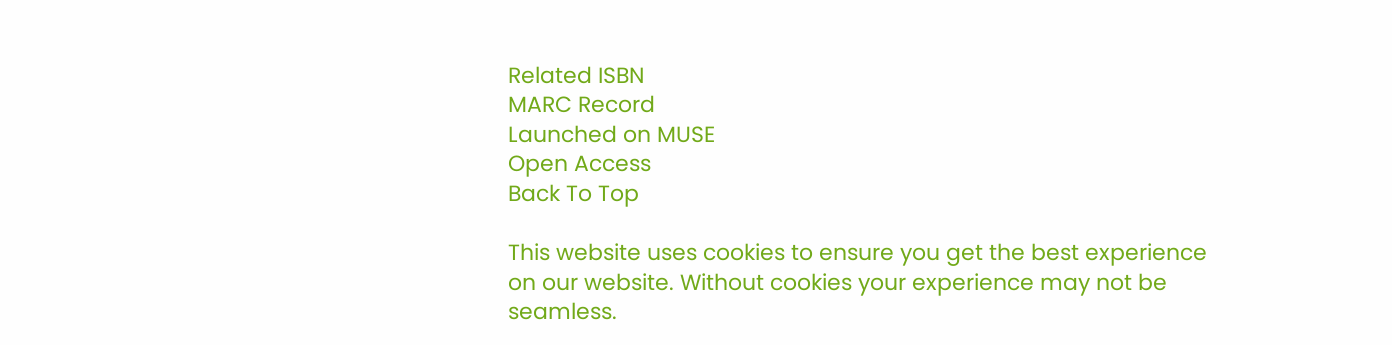Related ISBN
MARC Record
Launched on MUSE
Open Access
Back To Top

This website uses cookies to ensure you get the best experience on our website. Without cookies your experience may not be seamless.